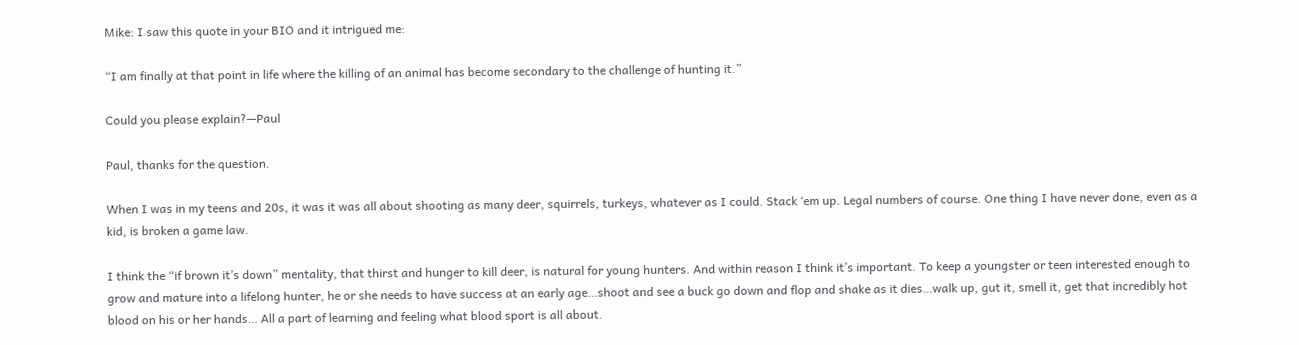Mike: I saw this quote in your BIO and it intrigued me:

“I am finally at that point in life where the killing of an animal has become secondary to the challenge of hunting it.”

Could you please explain?—Paul

Paul, thanks for the question.

When I was in my teens and 20s, it was it was all about shooting as many deer, squirrels, turkeys, whatever as I could. Stack ‘em up. Legal numbers of course. One thing I have never done, even as a kid, is broken a game law.

I think the “if brown it’s down” mentality, that thirst and hunger to kill deer, is natural for young hunters. And within reason I think it’s important. To keep a youngster or teen interested enough to grow and mature into a lifelong hunter, he or she needs to have success at an early age…shoot and see a buck go down and flop and shake as it dies…walk up, gut it, smell it, get that incredibly hot blood on his or her hands… All a part of learning and feeling what blood sport is all about.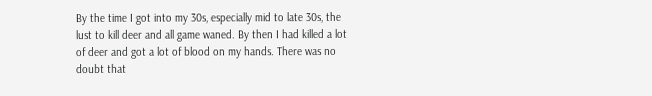By the time I got into my 30s, especially mid to late 30s, the lust to kill deer and all game waned. By then I had killed a lot of deer and got a lot of blood on my hands. There was no doubt that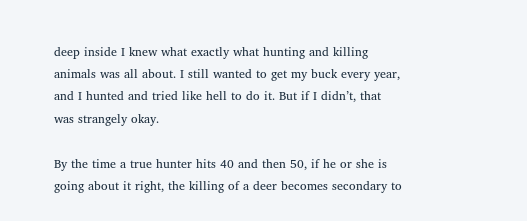deep inside I knew what exactly what hunting and killing animals was all about. I still wanted to get my buck every year, and I hunted and tried like hell to do it. But if I didn’t, that was strangely okay.

By the time a true hunter hits 40 and then 50, if he or she is going about it right, the killing of a deer becomes secondary to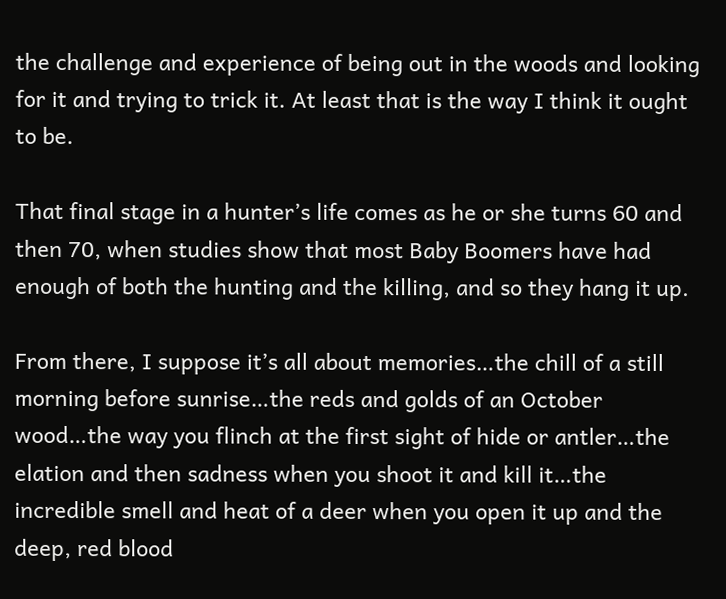the challenge and experience of being out in the woods and looking for it and trying to trick it. At least that is the way I think it ought to be.

That final stage in a hunter’s life comes as he or she turns 60 and then 70, when studies show that most Baby Boomers have had enough of both the hunting and the killing, and so they hang it up.

From there, I suppose it’s all about memories…the chill of a still morning before sunrise…the reds and golds of an October wood…the way you flinch at the first sight of hide or antler…the elation and then sadness when you shoot it and kill it…the incredible smell and heat of a deer when you open it up and the deep, red blood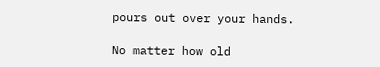pours out over your hands.

No matter how old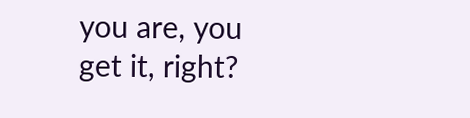you are, you get it, right?